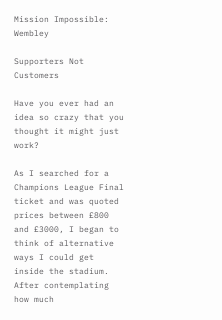Mission Impossible: Wembley

Supporters Not Customers

Have you ever had an idea so crazy that you thought it might just work?

As I searched for a Champions League Final ticket and was quoted prices between £800 and £3000, I began to think of alternative ways I could get inside the stadium. After contemplating how much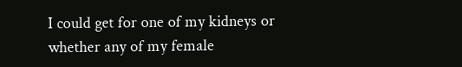I could get for one of my kidneys or whether any of my female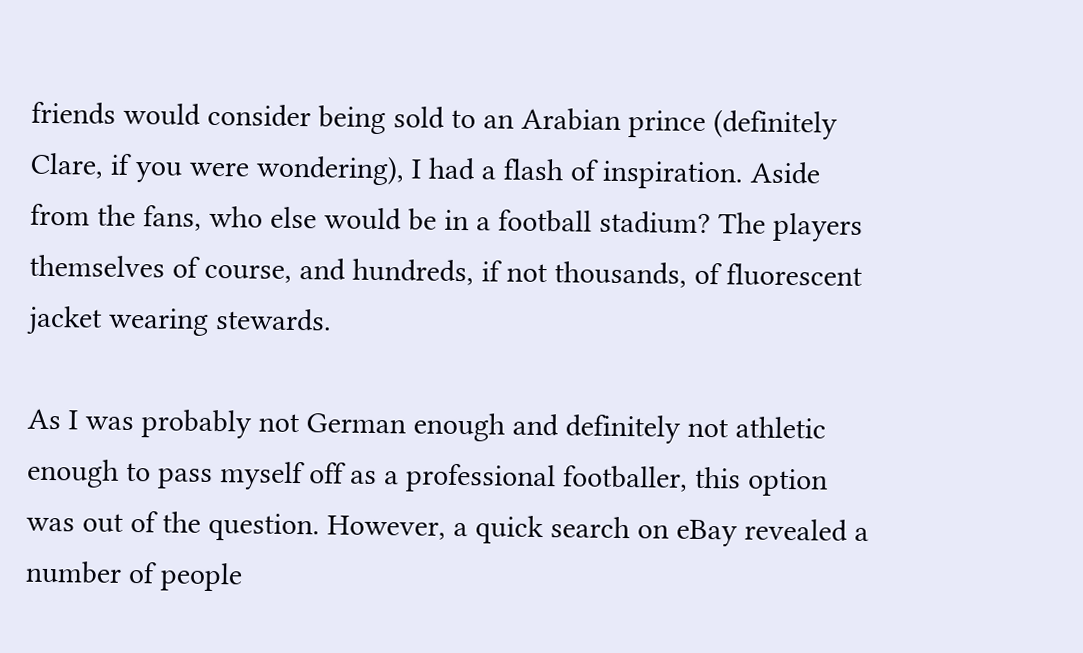friends would consider being sold to an Arabian prince (definitely Clare, if you were wondering), I had a flash of inspiration. Aside from the fans, who else would be in a football stadium? The players themselves of course, and hundreds, if not thousands, of fluorescent jacket wearing stewards.

As I was probably not German enough and definitely not athletic enough to pass myself off as a professional footballer, this option was out of the question. However, a quick search on eBay revealed a number of people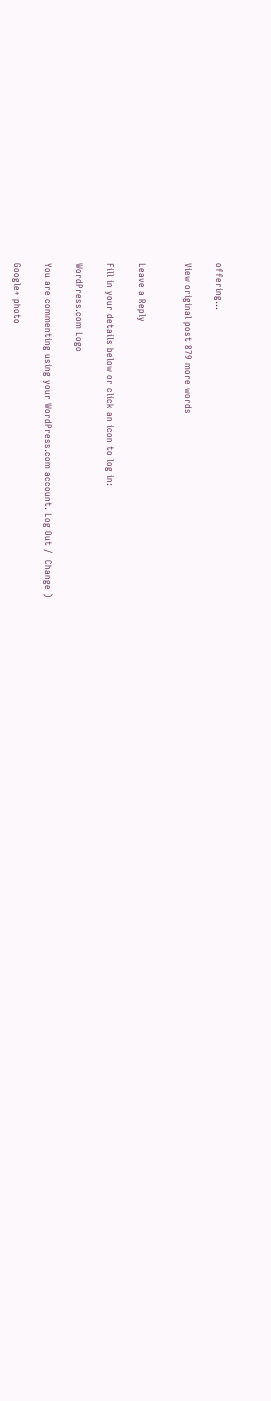offering…

View original post 879 more words


Leave a Reply

Fill in your details below or click an icon to log in:

WordPress.com Logo

You are commenting using your WordPress.com account. Log Out /  Change )

Google+ photo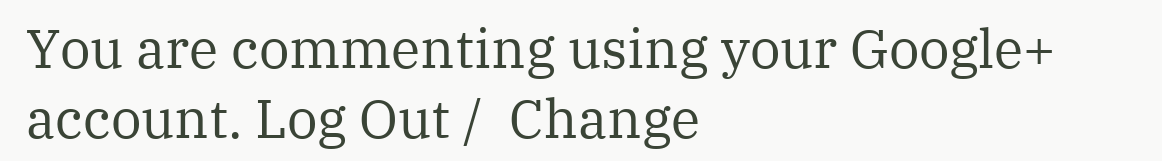You are commenting using your Google+ account. Log Out /  Change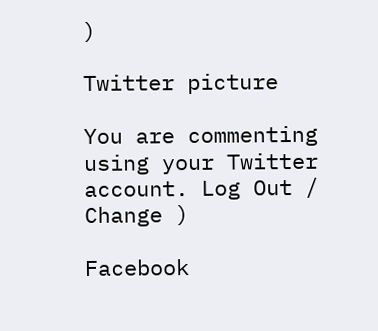)

Twitter picture

You are commenting using your Twitter account. Log Out /  Change )

Facebook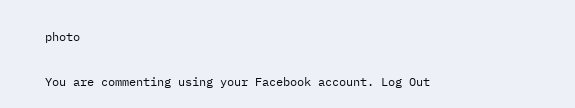photo

You are commenting using your Facebook account. Log Out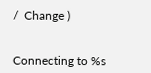/  Change )


Connecting to %s